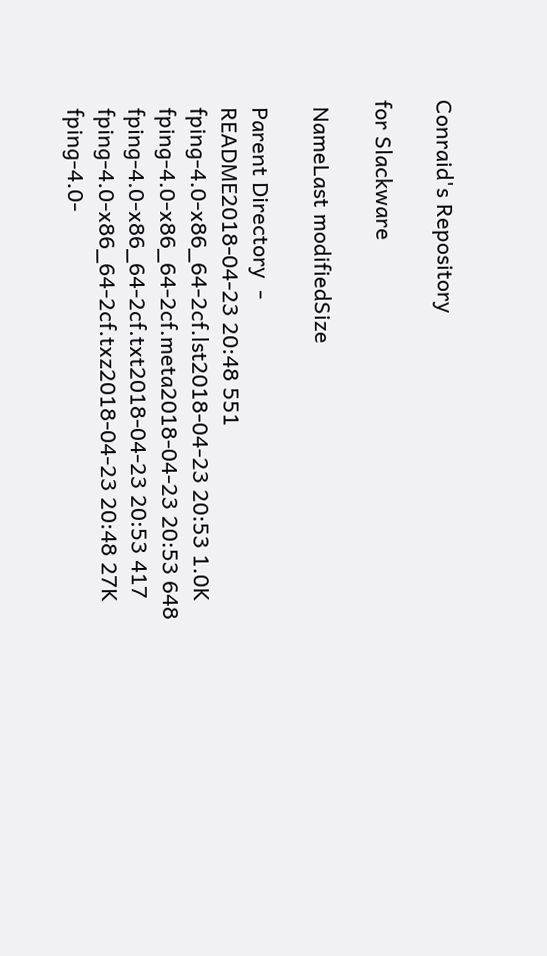Conraid's Repository

for Slackware

 NameLast modifiedSize

 Parent Directory  -
 README2018-04-23 20:48 551
 fping-4.0-x86_64-2cf.lst2018-04-23 20:53 1.0K
 fping-4.0-x86_64-2cf.meta2018-04-23 20:53 648
 fping-4.0-x86_64-2cf.txt2018-04-23 20:53 417
 fping-4.0-x86_64-2cf.txz2018-04-23 20:48 27K
 fping-4.0-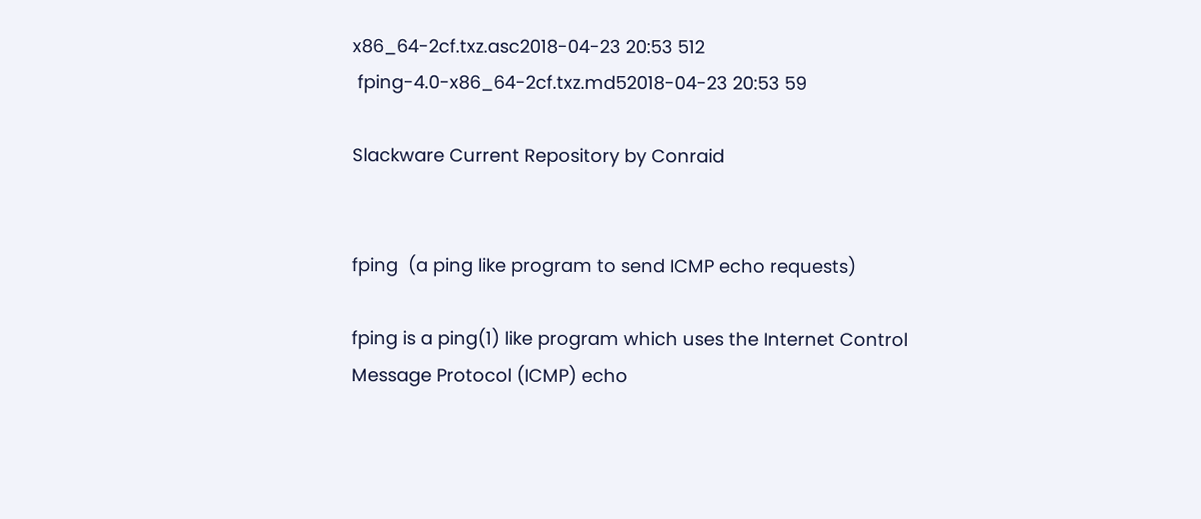x86_64-2cf.txz.asc2018-04-23 20:53 512
 fping-4.0-x86_64-2cf.txz.md52018-04-23 20:53 59

Slackware Current Repository by Conraid


fping  (a ping like program to send ICMP echo requests)

fping is a ping(1) like program which uses the Internet Control
Message Protocol (ICMP) echo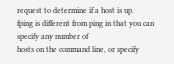request to determine if a host is up.
fping is different from ping in that you can specify any number of
hosts on the command line, or specify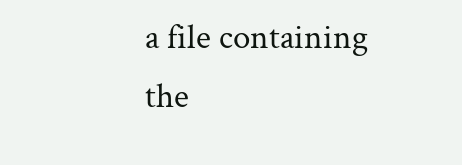a file containing the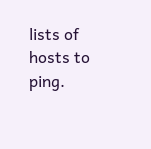lists of
hosts to ping.